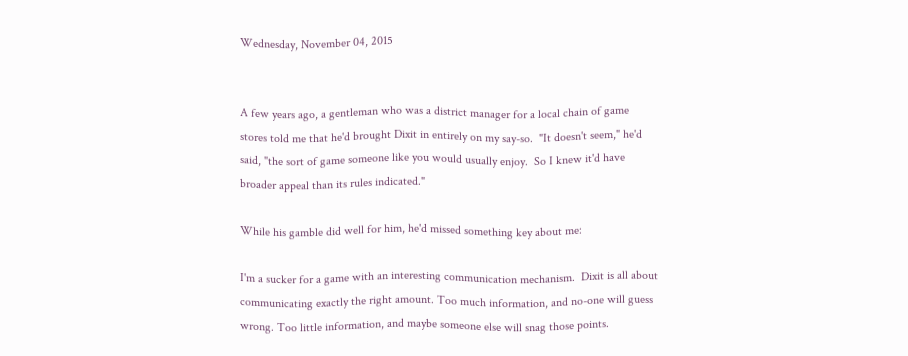Wednesday, November 04, 2015


A few years ago, a gentleman who was a district manager for a local chain of game stores told me that he'd brought Dixit in entirely on my say-so.  "It doesn't seem," he'd said, "the sort of game someone like you would usually enjoy.  So I knew it'd have broader appeal than its rules indicated."

While his gamble did well for him, he'd missed something key about me:

I'm a sucker for a game with an interesting communication mechanism.  Dixit is all about communicating exactly the right amount. Too much information, and no-one will guess wrong. Too little information, and maybe someone else will snag those points.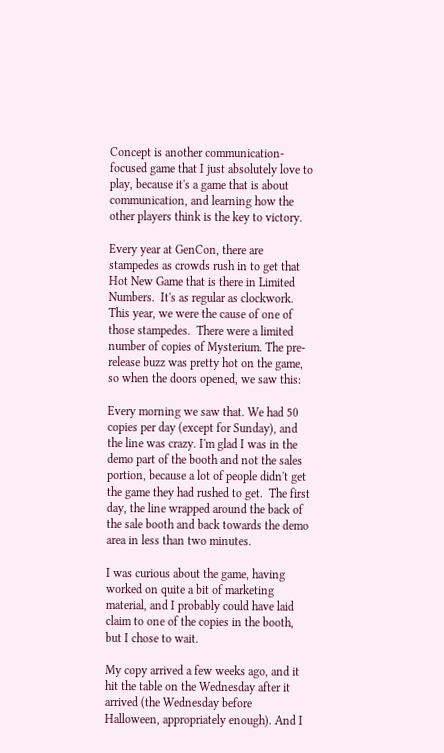Concept is another communication-focused game that I just absolutely love to play, because it's a game that is about communication, and learning how the other players think is the key to victory.

Every year at GenCon, there are stampedes as crowds rush in to get that Hot New Game that is there in Limited Numbers.  It's as regular as clockwork. This year, we were the cause of one of those stampedes.  There were a limited number of copies of Mysterium. The pre-release buzz was pretty hot on the game, so when the doors opened, we saw this:

Every morning we saw that. We had 50 copies per day (except for Sunday), and the line was crazy. I'm glad I was in the demo part of the booth and not the sales portion, because a lot of people didn't get the game they had rushed to get.  The first day, the line wrapped around the back of the sale booth and back towards the demo area in less than two minutes.

I was curious about the game, having worked on quite a bit of marketing material, and I probably could have laid claim to one of the copies in the booth, but I chose to wait.

My copy arrived a few weeks ago, and it hit the table on the Wednesday after it arrived (the Wednesday before Halloween, appropriately enough). And I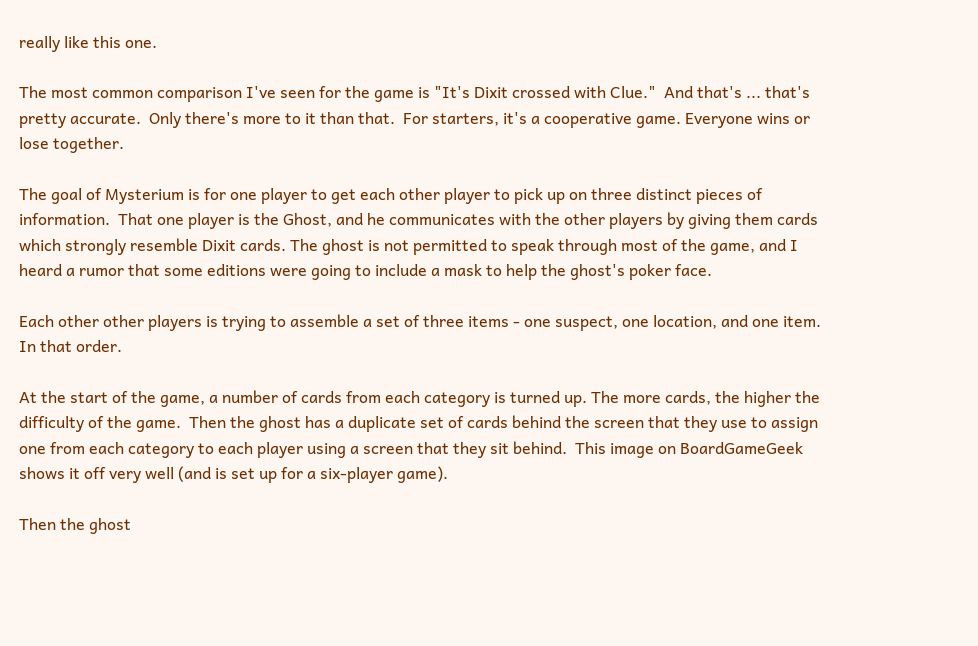really like this one.

The most common comparison I've seen for the game is "It's Dixit crossed with Clue."  And that's ... that's pretty accurate.  Only there's more to it than that.  For starters, it's a cooperative game. Everyone wins or lose together.

The goal of Mysterium is for one player to get each other player to pick up on three distinct pieces of information.  That one player is the Ghost, and he communicates with the other players by giving them cards which strongly resemble Dixit cards. The ghost is not permitted to speak through most of the game, and I heard a rumor that some editions were going to include a mask to help the ghost's poker face.

Each other other players is trying to assemble a set of three items - one suspect, one location, and one item.  In that order.

At the start of the game, a number of cards from each category is turned up. The more cards, the higher the difficulty of the game.  Then the ghost has a duplicate set of cards behind the screen that they use to assign one from each category to each player using a screen that they sit behind.  This image on BoardGameGeek shows it off very well (and is set up for a six-player game).

Then the ghost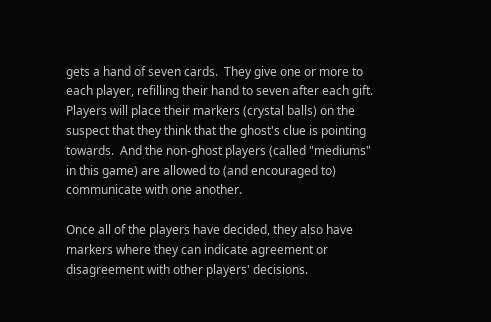gets a hand of seven cards.  They give one or more to each player, refilling their hand to seven after each gift.  Players will place their markers (crystal balls) on the suspect that they think that the ghost's clue is pointing towards.  And the non-ghost players (called "mediums" in this game) are allowed to (and encouraged to) communicate with one another.

Once all of the players have decided, they also have markers where they can indicate agreement or disagreement with other players' decisions.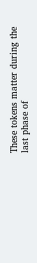These tokens matter during the last phase of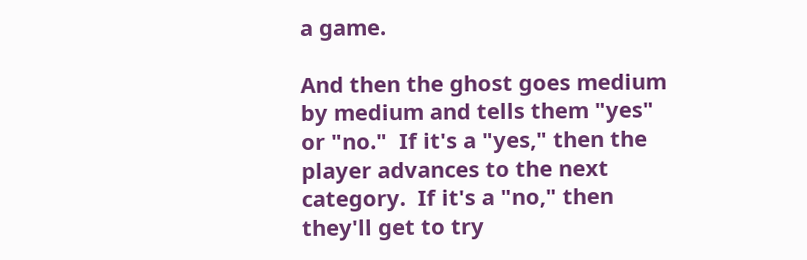a game.

And then the ghost goes medium by medium and tells them "yes" or "no."  If it's a "yes," then the player advances to the next category.  If it's a "no," then they'll get to try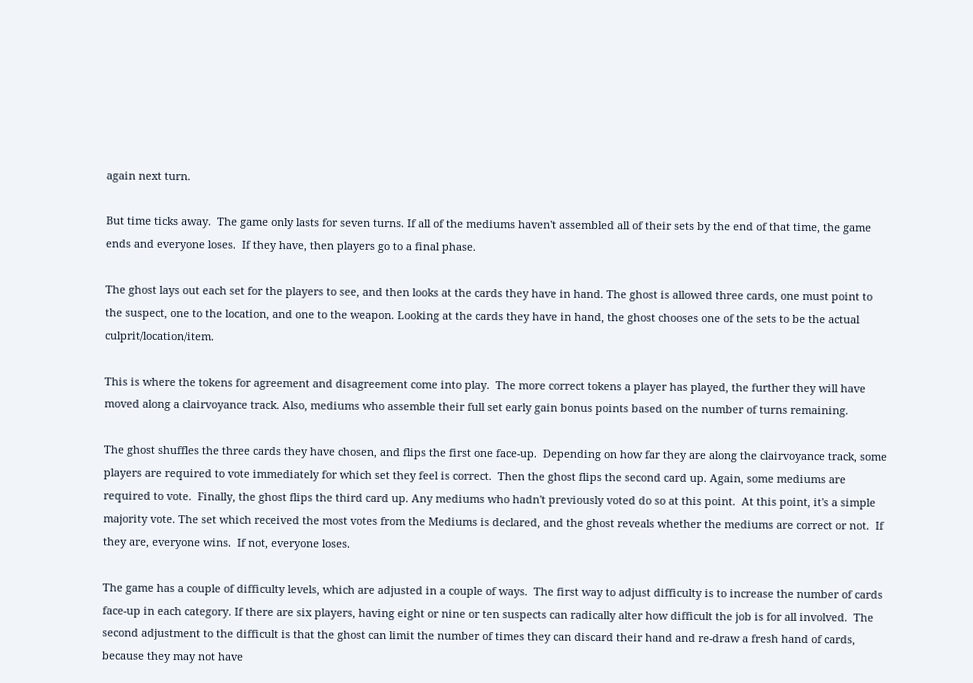again next turn.

But time ticks away.  The game only lasts for seven turns. If all of the mediums haven't assembled all of their sets by the end of that time, the game ends and everyone loses.  If they have, then players go to a final phase.

The ghost lays out each set for the players to see, and then looks at the cards they have in hand. The ghost is allowed three cards, one must point to the suspect, one to the location, and one to the weapon. Looking at the cards they have in hand, the ghost chooses one of the sets to be the actual culprit/location/item.

This is where the tokens for agreement and disagreement come into play.  The more correct tokens a player has played, the further they will have moved along a clairvoyance track. Also, mediums who assemble their full set early gain bonus points based on the number of turns remaining.

The ghost shuffles the three cards they have chosen, and flips the first one face-up.  Depending on how far they are along the clairvoyance track, some players are required to vote immediately for which set they feel is correct.  Then the ghost flips the second card up. Again, some mediums are required to vote.  Finally, the ghost flips the third card up. Any mediums who hadn't previously voted do so at this point.  At this point, it's a simple majority vote. The set which received the most votes from the Mediums is declared, and the ghost reveals whether the mediums are correct or not.  If they are, everyone wins.  If not, everyone loses.

The game has a couple of difficulty levels, which are adjusted in a couple of ways.  The first way to adjust difficulty is to increase the number of cards face-up in each category. If there are six players, having eight or nine or ten suspects can radically alter how difficult the job is for all involved.  The second adjustment to the difficult is that the ghost can limit the number of times they can discard their hand and re-draw a fresh hand of cards, because they may not have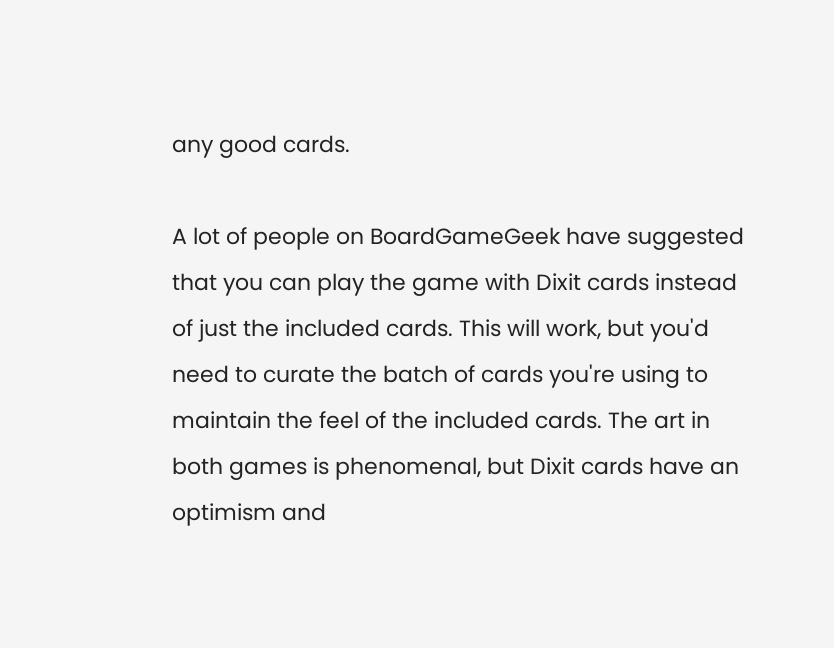any good cards.

A lot of people on BoardGameGeek have suggested that you can play the game with Dixit cards instead of just the included cards. This will work, but you'd need to curate the batch of cards you're using to maintain the feel of the included cards. The art in both games is phenomenal, but Dixit cards have an optimism and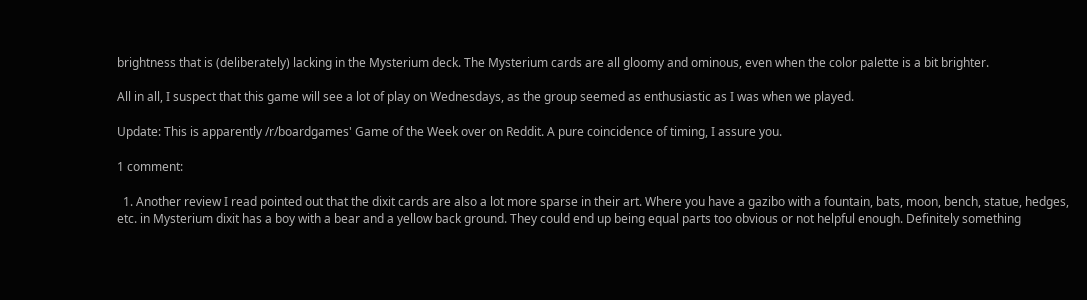brightness that is (deliberately) lacking in the Mysterium deck. The Mysterium cards are all gloomy and ominous, even when the color palette is a bit brighter.

All in all, I suspect that this game will see a lot of play on Wednesdays, as the group seemed as enthusiastic as I was when we played.

Update: This is apparently /r/boardgames' Game of the Week over on Reddit. A pure coincidence of timing, I assure you.

1 comment:

  1. Another review I read pointed out that the dixit cards are also a lot more sparse in their art. Where you have a gazibo with a fountain, bats, moon, bench, statue, hedges, etc. in Mysterium dixit has a boy with a bear and a yellow back ground. They could end up being equal parts too obvious or not helpful enough. Definitely something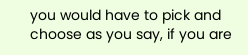you would have to pick and choose as you say, if you are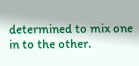determined to mix one in to the other.